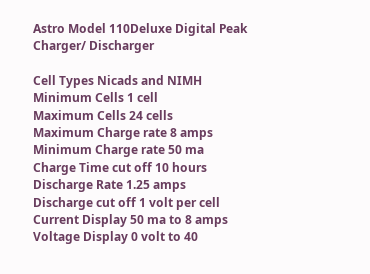Astro Model 110Deluxe Digital Peak Charger/ Discharger

Cell Types Nicads and NIMH
Minimum Cells 1 cell
Maximum Cells 24 cells
Maximum Charge rate 8 amps
Minimum Charge rate 50 ma
Charge Time cut off 10 hours
Discharge Rate 1.25 amps
Discharge cut off 1 volt per cell
Current Display 50 ma to 8 amps
Voltage Display 0 volt to 40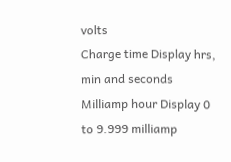volts
Charge time Display hrs, min and seconds
Milliamp hour Display 0 to 9.999 milliamp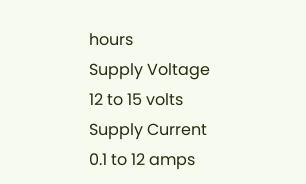hours
Supply Voltage 12 to 15 volts
Supply Current 0.1 to 12 amps